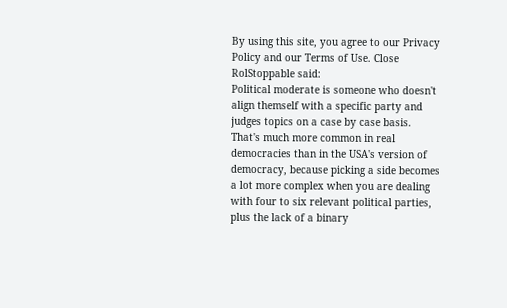By using this site, you agree to our Privacy Policy and our Terms of Use. Close
RolStoppable said:
Political moderate is someone who doesn't align themself with a specific party and judges topics on a case by case basis. That's much more common in real democracies than in the USA's version of democracy, because picking a side becomes a lot more complex when you are dealing with four to six relevant political parties, plus the lack of a binary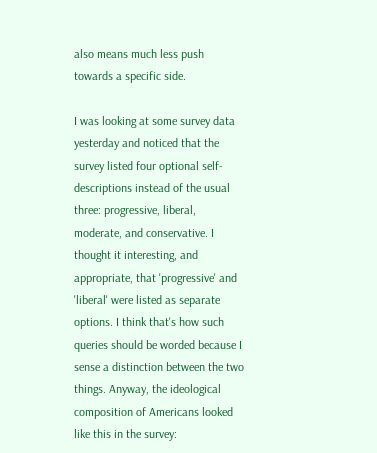also means much less push towards a specific side.

I was looking at some survey data yesterday and noticed that the survey listed four optional self-descriptions instead of the usual three: progressive, liberal, moderate, and conservative. I thought it interesting, and appropriate, that 'progressive' and 'liberal' were listed as separate options. I think that's how such queries should be worded because I sense a distinction between the two things. Anyway, the ideological composition of Americans looked like this in the survey: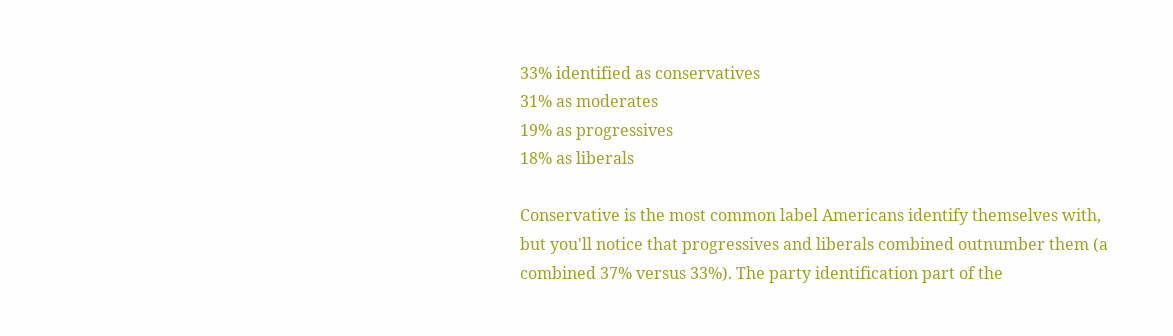33% identified as conservatives
31% as moderates
19% as progressives
18% as liberals

Conservative is the most common label Americans identify themselves with, but you'll notice that progressives and liberals combined outnumber them (a combined 37% versus 33%). The party identification part of the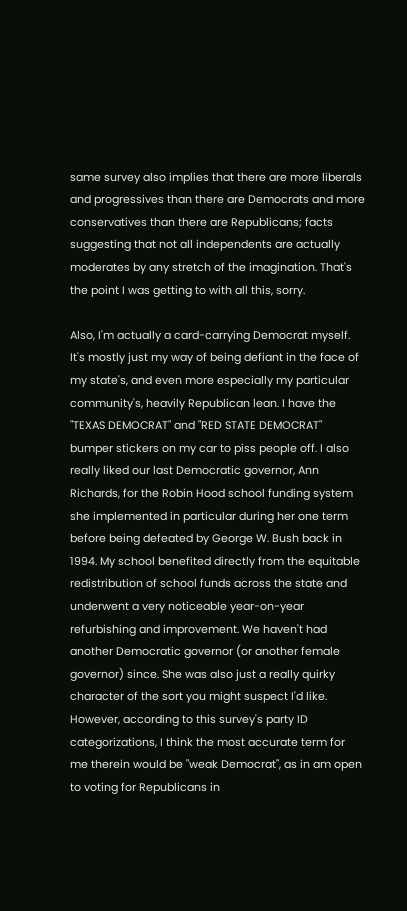same survey also implies that there are more liberals and progressives than there are Democrats and more conservatives than there are Republicans; facts suggesting that not all independents are actually moderates by any stretch of the imagination. That's the point I was getting to with all this, sorry.

Also, I'm actually a card-carrying Democrat myself. It's mostly just my way of being defiant in the face of my state's, and even more especially my particular community's, heavily Republican lean. I have the "TEXAS DEMOCRAT" and "RED STATE DEMOCRAT" bumper stickers on my car to piss people off. I also really liked our last Democratic governor, Ann Richards, for the Robin Hood school funding system she implemented in particular during her one term before being defeated by George W. Bush back in 1994. My school benefited directly from the equitable redistribution of school funds across the state and underwent a very noticeable year-on-year refurbishing and improvement. We haven't had another Democratic governor (or another female governor) since. She was also just a really quirky character of the sort you might suspect I'd like. However, according to this survey's party ID categorizations, I think the most accurate term for me therein would be "weak Democrat", as in am open to voting for Republicans in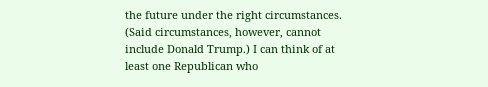the future under the right circumstances. (Said circumstances, however, cannot include Donald Trump.) I can think of at least one Republican who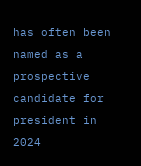has often been named as a prospective candidate for president in 2024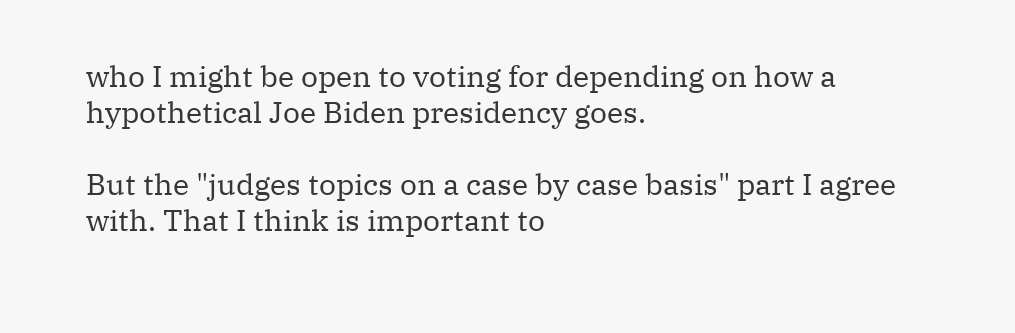who I might be open to voting for depending on how a hypothetical Joe Biden presidency goes.

But the "judges topics on a case by case basis" part I agree with. That I think is important to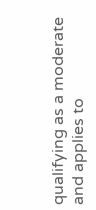qualifying as a moderate and applies to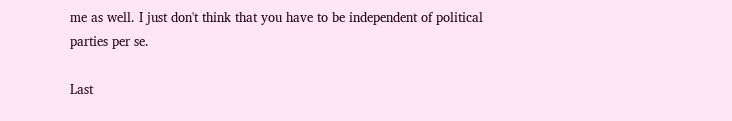me as well. I just don't think that you have to be independent of political parties per se.

Last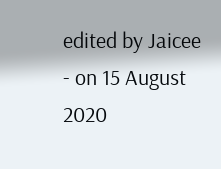edited by Jaicee - on 15 August 2020